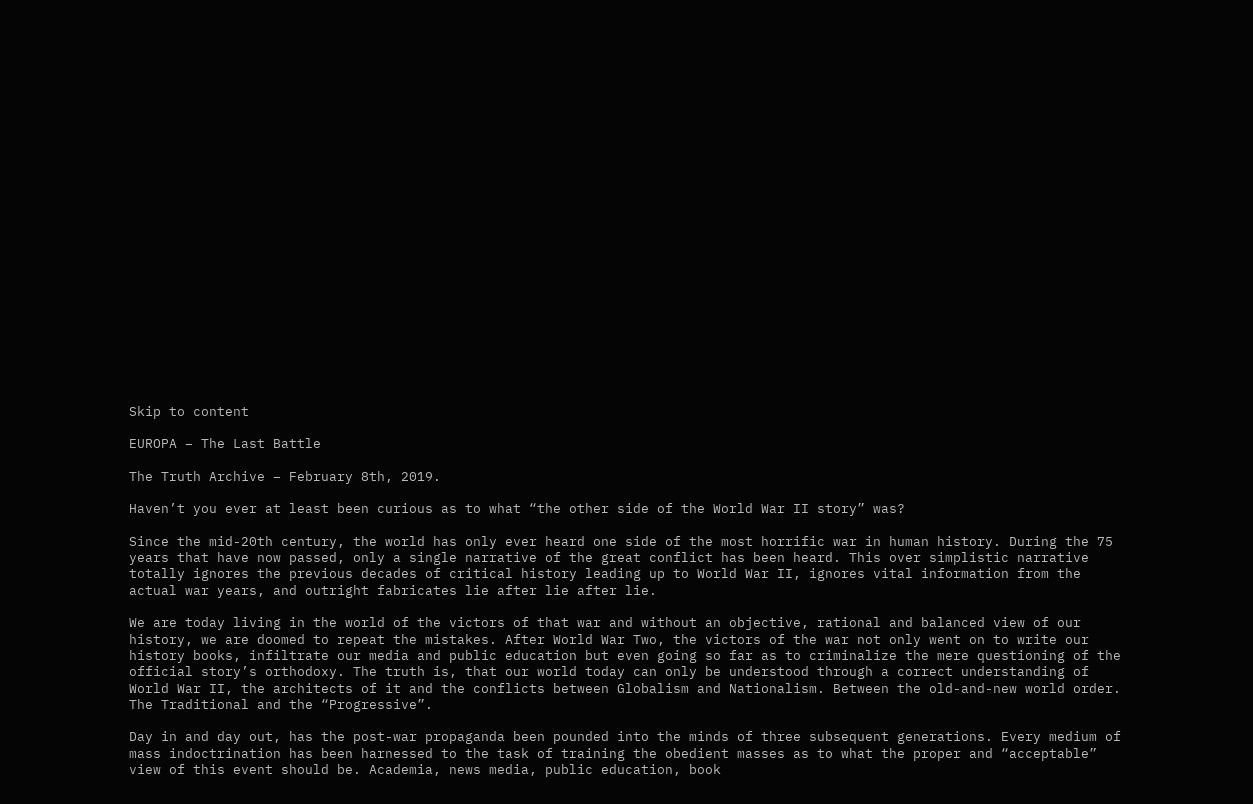Skip to content

EUROPA – The Last Battle

The Truth Archive – February 8th, 2019.

Haven’t you ever at least been curious as to what “the other side of the World War II story” was?

Since the mid-20th century, the world has only ever heard one side of the most horrific war in human history. During the 75 years that have now passed, only a single narrative of the great conflict has been heard. This over simplistic narrative totally ignores the previous decades of critical history leading up to World War II, ignores vital information from the actual war years, and outright fabricates lie after lie after lie.

We are today living in the world of the victors of that war and without an objective, rational and balanced view of our history, we are doomed to repeat the mistakes. After World War Two, the victors of the war not only went on to write our history books, infiltrate our media and public education but even going so far as to criminalize the mere questioning of the official story’s orthodoxy. The truth is, that our world today can only be understood through a correct understanding of World War II, the architects of it and the conflicts between Globalism and Nationalism. Between the old-and-new world order. The Traditional and the “Progressive”.

Day in and day out, has the post-war propaganda been pounded into the minds of three subsequent generations. Every medium of mass indoctrination has been harnessed to the task of training the obedient masses as to what the proper and “acceptable” view of this event should be. Academia, news media, public education, book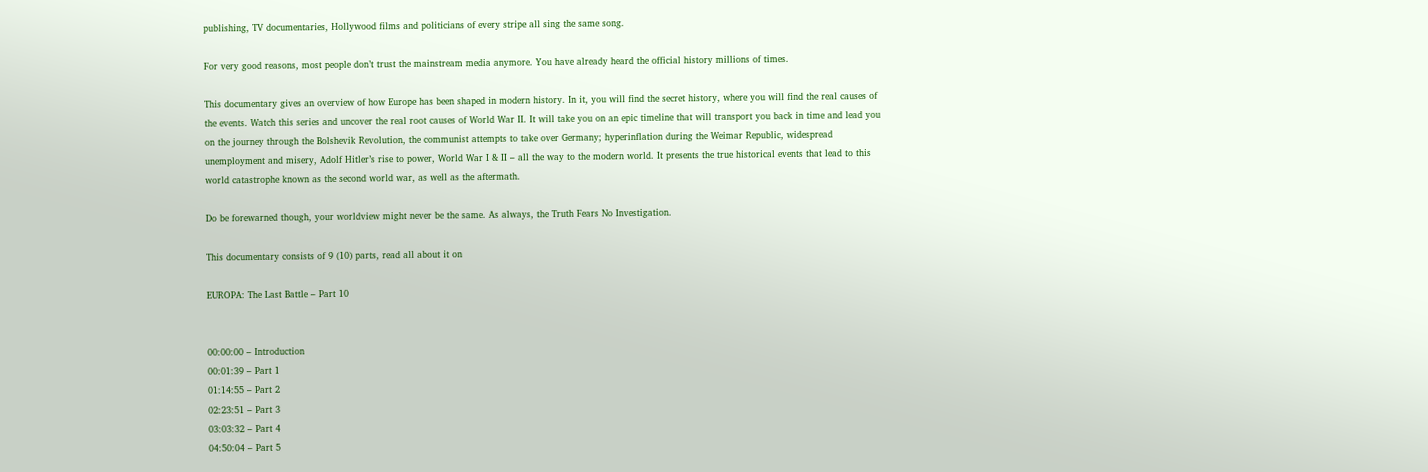publishing, TV documentaries, Hollywood films and politicians of every stripe all sing the same song.

For very good reasons, most people don’t trust the mainstream media anymore. You have already heard the official history millions of times.

This documentary gives an overview of how Europe has been shaped in modern history. In it, you will find the secret history, where you will find the real causes of the events. Watch this series and uncover the real root causes of World War II. It will take you on an epic timeline that will transport you back in time and lead you on the journey through the Bolshevik Revolution, the communist attempts to take over Germany; hyperinflation during the Weimar Republic, widespread unemployment and misery, Adolf Hitler’s rise to power, World War I & II – all the way to the modern world. It presents the true historical events that lead to this world catastrophe known as the second world war, as well as the aftermath.

Do be forewarned though, your worldview might never be the same. As always, the Truth Fears No Investigation.

This documentary consists of 9 (10) parts, read all about it on

EUROPA: The Last Battle – Part 10


00:00:00 – Introduction
00:01:39 – Part 1
01:14:55 – Part 2
02:23:51 – Part 3
03:03:32 – Part 4
04:50:04 – Part 5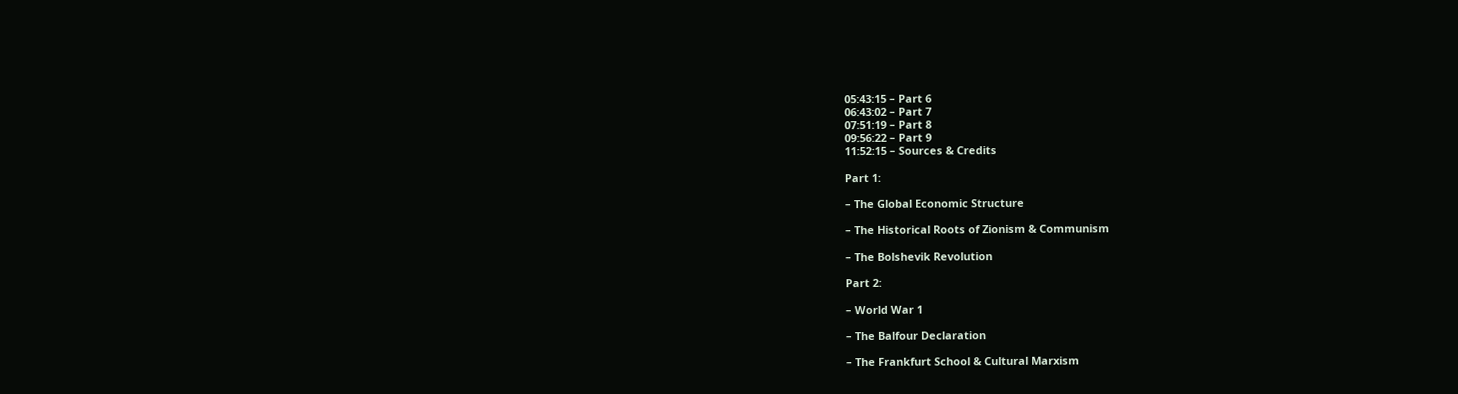05:43:15 – Part 6
06:43:02 – Part 7
07:51:19 – Part 8
09:56:22 – Part 9
11:52:15 – Sources & Credits

Part 1:

– The Global Economic Structure

– The Historical Roots of Zionism & Communism

– The Bolshevik Revolution

Part 2:

– World War 1

– The Balfour Declaration

– The Frankfurt School & Cultural Marxism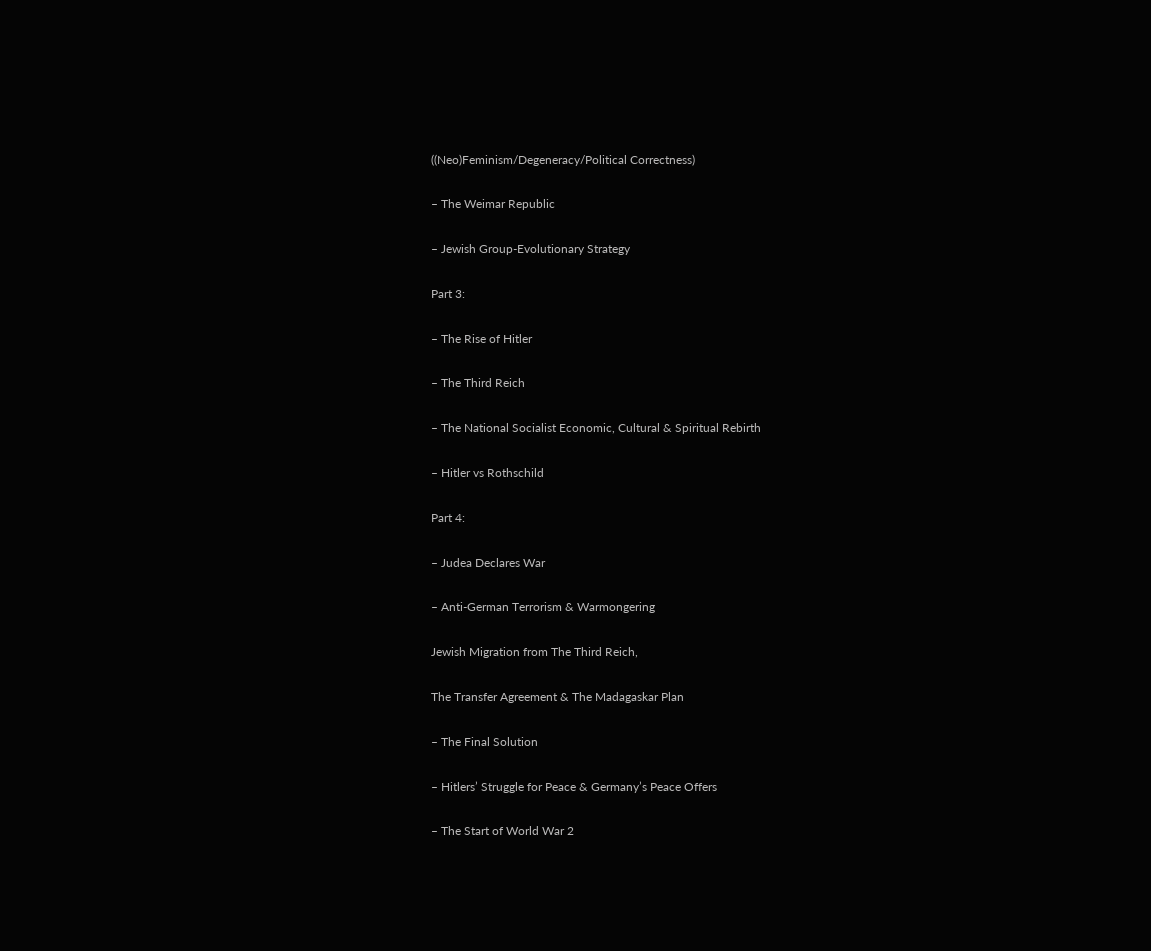((Neo)Feminism/Degeneracy/Political Correctness)

– The Weimar Republic

– Jewish Group-Evolutionary Strategy

Part 3:

– The Rise of Hitler

– The Third Reich

– The National Socialist Economic, Cultural & Spiritual Rebirth

– Hitler vs Rothschild

Part 4:

– Judea Declares War

– Anti-German Terrorism & Warmongering

Jewish Migration from The Third Reich,

The Transfer Agreement & The Madagaskar Plan

– The Final Solution

– Hitlers’ Struggle for Peace & Germany’s Peace Offers

– The Start of World War 2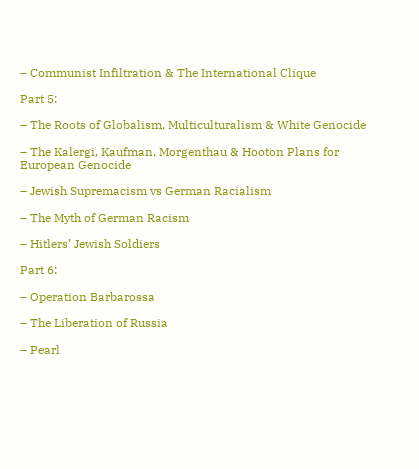– Communist Infiltration & The International Clique

Part 5:

– The Roots of Globalism, Multiculturalism & White Genocide

– The Kalergi, Kaufman, Morgenthau & Hooton Plans for European Genocide

– Jewish Supremacism vs German Racialism

– The Myth of German Racism

– Hitlers’ Jewish Soldiers

Part 6:

– Operation Barbarossa

– The Liberation of Russia

– Pearl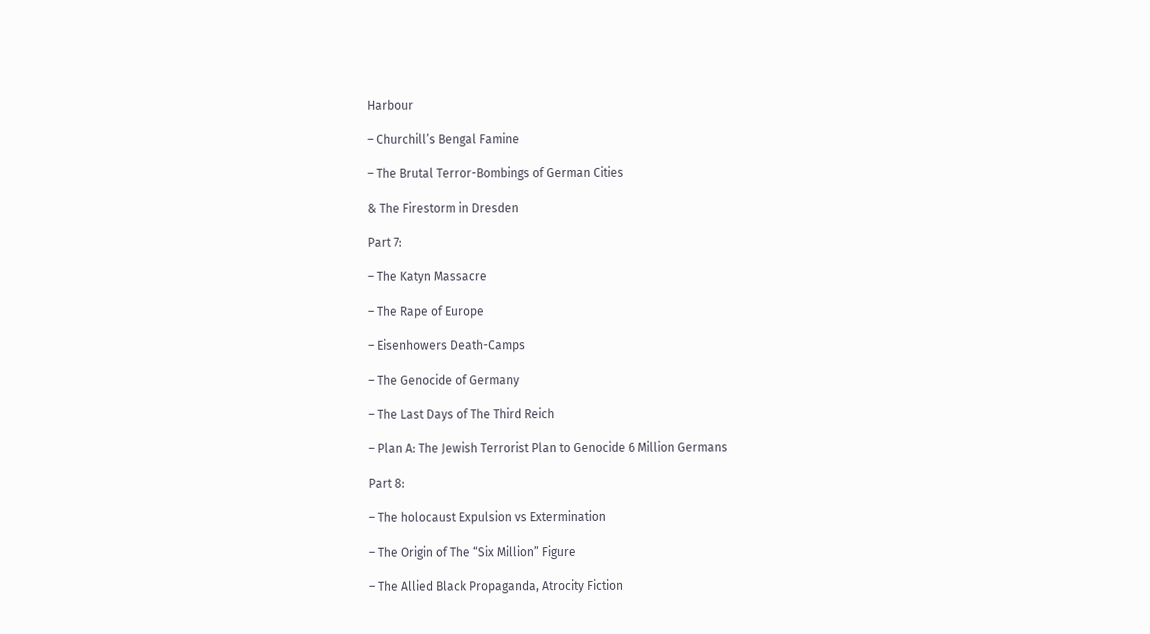Harbour

– Churchill’s Bengal Famine

– The Brutal Terror-Bombings of German Cities

& The Firestorm in Dresden

Part 7:

– The Katyn Massacre

– The Rape of Europe

– Eisenhowers Death-Camps

– The Genocide of Germany

– The Last Days of The Third Reich

– Plan A: The Jewish Terrorist Plan to Genocide 6 Million Germans

Part 8:

– The holocaust Expulsion vs Extermination

– The Origin of The “Six Million” Figure

– The Allied Black Propaganda, Atrocity Fiction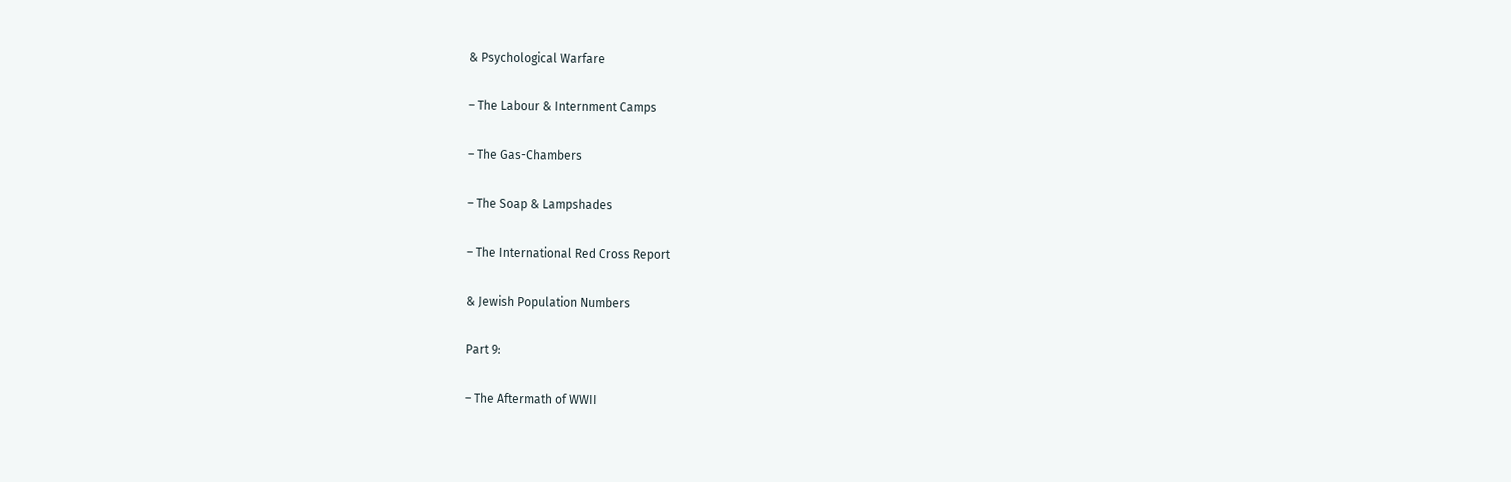& Psychological Warfare

– The Labour & Internment Camps

– The Gas-Chambers

– The Soap & Lampshades

– The International Red Cross Report

& Jewish Population Numbers

Part 9:

– The Aftermath of WWII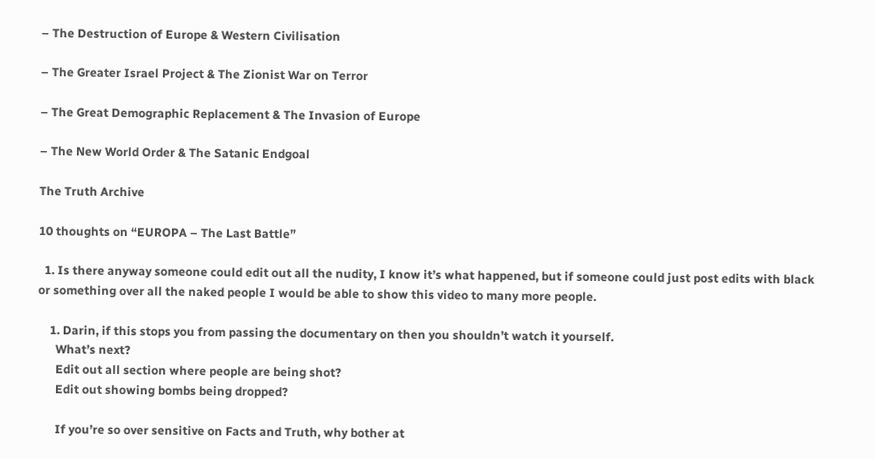– The Destruction of Europe & Western Civilisation

– The Greater Israel Project & The Zionist War on Terror

– The Great Demographic Replacement & The Invasion of Europe

– The New World Order & The Satanic Endgoal

The Truth Archive

10 thoughts on “EUROPA – The Last Battle”

  1. Is there anyway someone could edit out all the nudity, I know it’s what happened, but if someone could just post edits with black or something over all the naked people I would be able to show this video to many more people.

    1. Darin, if this stops you from passing the documentary on then you shouldn’t watch it yourself.
      What’s next?
      Edit out all section where people are being shot?
      Edit out showing bombs being dropped?

      If you’re so over sensitive on Facts and Truth, why bother at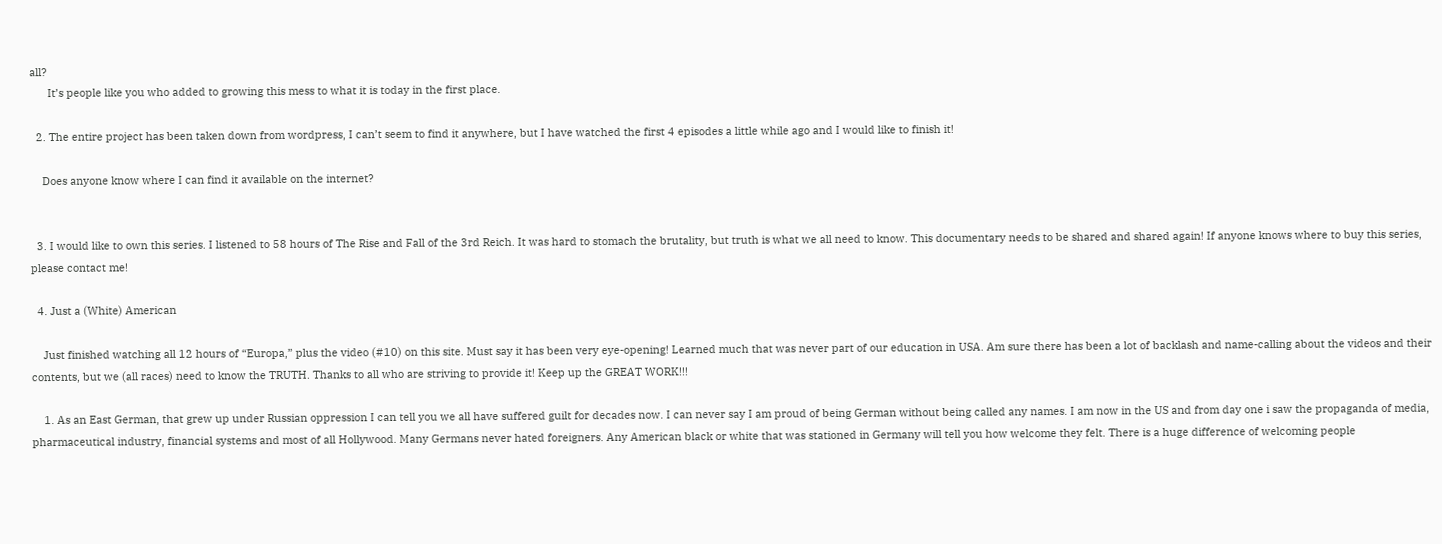all?
      It’s people like you who added to growing this mess to what it is today in the first place.

  2. The entire project has been taken down from wordpress, I can’t seem to find it anywhere, but I have watched the first 4 episodes a little while ago and I would like to finish it!

    Does anyone know where I can find it available on the internet?


  3. I would like to own this series. I listened to 58 hours of The Rise and Fall of the 3rd Reich. It was hard to stomach the brutality, but truth is what we all need to know. This documentary needs to be shared and shared again! If anyone knows where to buy this series, please contact me!

  4. Just a (White) American

    Just finished watching all 12 hours of “Europa,” plus the video (#10) on this site. Must say it has been very eye-opening! Learned much that was never part of our education in USA. Am sure there has been a lot of backlash and name-calling about the videos and their contents, but we (all races) need to know the TRUTH. Thanks to all who are striving to provide it! Keep up the GREAT WORK!!!

    1. As an East German, that grew up under Russian oppression I can tell you we all have suffered guilt for decades now. I can never say I am proud of being German without being called any names. I am now in the US and from day one i saw the propaganda of media, pharmaceutical industry, financial systems and most of all Hollywood. Many Germans never hated foreigners. Any American black or white that was stationed in Germany will tell you how welcome they felt. There is a huge difference of welcoming people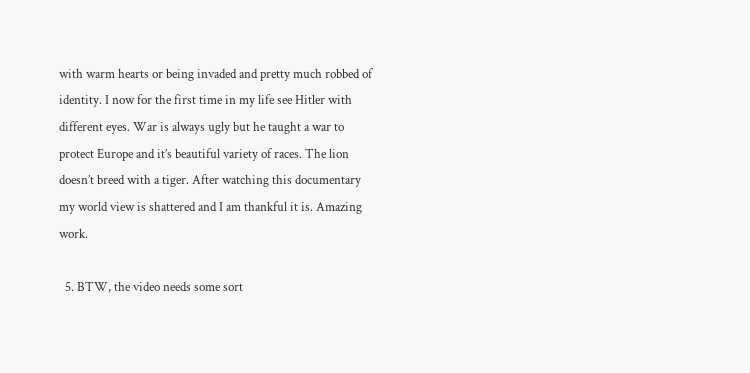with warm hearts or being invaded and pretty much robbed of identity. I now for the first time in my life see Hitler with different eyes. War is always ugly but he taught a war to protect Europe and it’s beautiful variety of races. The lion doesn’t breed with a tiger. After watching this documentary my world view is shattered and I am thankful it is. Amazing work.

  5. BTW, the video needs some sort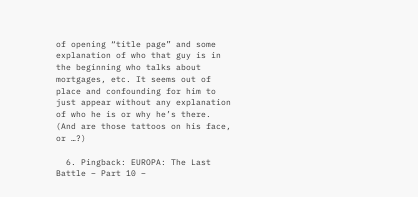of opening “title page” and some explanation of who that guy is in the beginning who talks about mortgages, etc. It seems out of place and confounding for him to just appear without any explanation of who he is or why he’s there. (And are those tattoos on his face, or …?)

  6. Pingback: EUROPA: The Last Battle – Part 10 –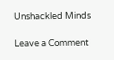Unshackled Minds

Leave a Comment